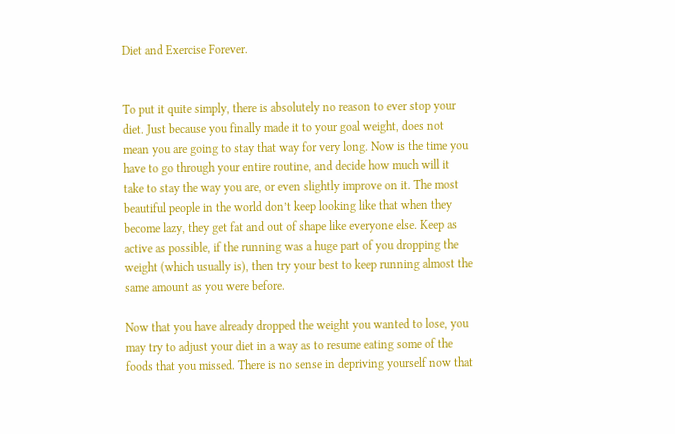Diet and Exercise Forever.


To put it quite simply, there is absolutely no reason to ever stop your diet. Just because you finally made it to your goal weight, does not mean you are going to stay that way for very long. Now is the time you have to go through your entire routine, and decide how much will it take to stay the way you are, or even slightly improve on it. The most beautiful people in the world don’t keep looking like that when they become lazy, they get fat and out of shape like everyone else. Keep as active as possible, if the running was a huge part of you dropping the weight (which usually is), then try your best to keep running almost the same amount as you were before.

Now that you have already dropped the weight you wanted to lose, you may try to adjust your diet in a way as to resume eating some of the foods that you missed. There is no sense in depriving yourself now that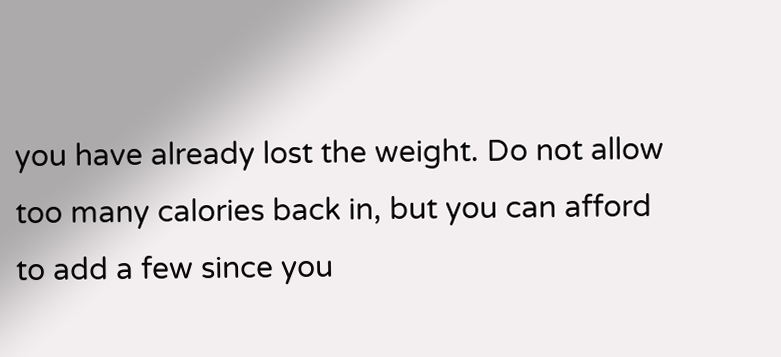you have already lost the weight. Do not allow too many calories back in, but you can afford to add a few since you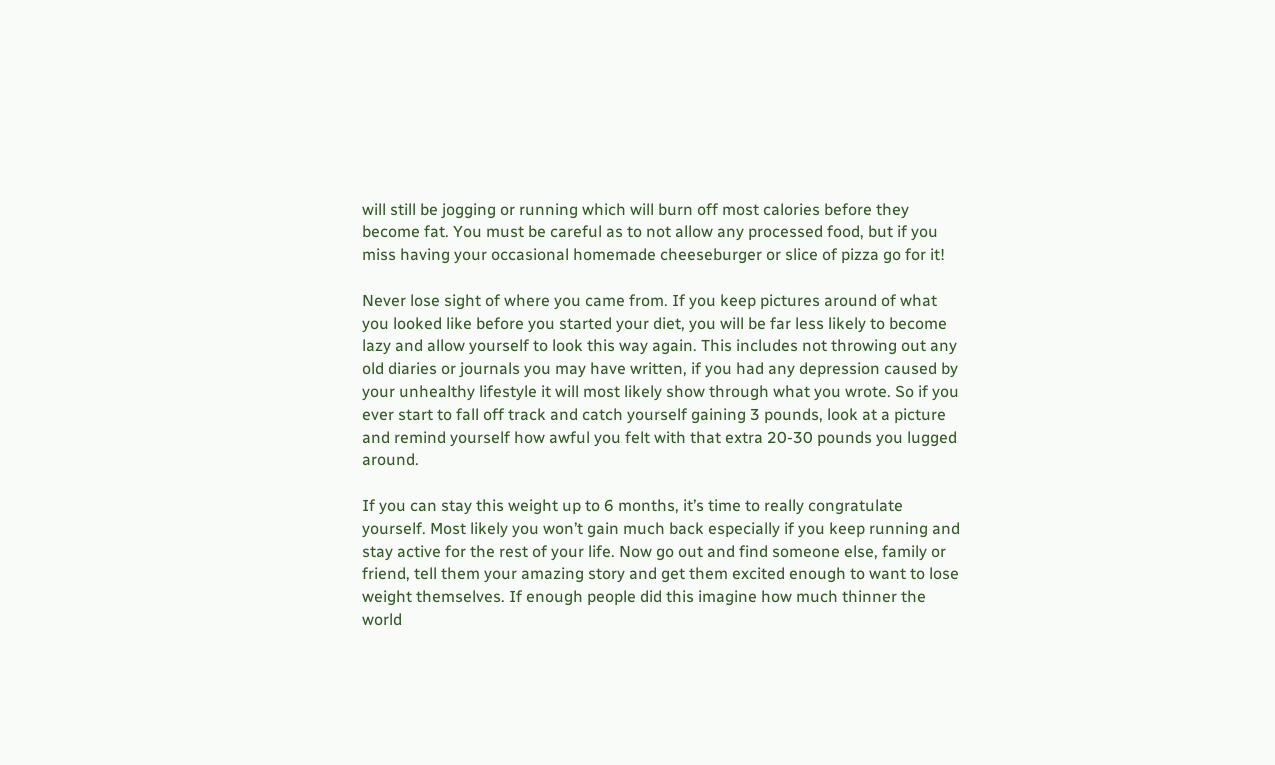will still be jogging or running which will burn off most calories before they become fat. You must be careful as to not allow any processed food, but if you miss having your occasional homemade cheeseburger or slice of pizza go for it!

Never lose sight of where you came from. If you keep pictures around of what you looked like before you started your diet, you will be far less likely to become lazy and allow yourself to look this way again. This includes not throwing out any old diaries or journals you may have written, if you had any depression caused by your unhealthy lifestyle it will most likely show through what you wrote. So if you ever start to fall off track and catch yourself gaining 3 pounds, look at a picture and remind yourself how awful you felt with that extra 20-30 pounds you lugged around.

If you can stay this weight up to 6 months, it’s time to really congratulate yourself. Most likely you won’t gain much back especially if you keep running and stay active for the rest of your life. Now go out and find someone else, family or friend, tell them your amazing story and get them excited enough to want to lose weight themselves. If enough people did this imagine how much thinner the world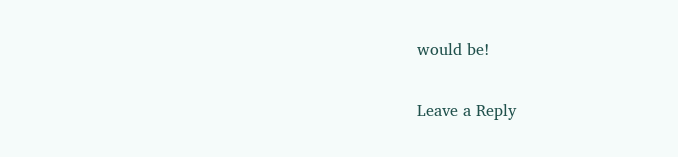would be!

Leave a Reply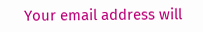Your email address will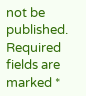not be published. Required fields are marked *